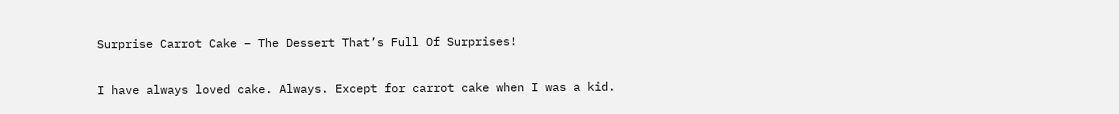Surprise Carrot Cake – The Dessert That’s Full Of Surprises!


I have always loved cake. Always. Except for carrot cake when I was a kid.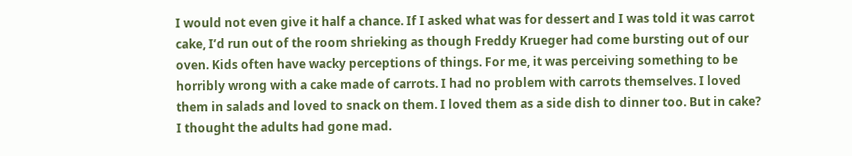I would not even give it half a chance. If I asked what was for dessert and I was told it was carrot cake, I’d run out of the room shrieking as though Freddy Krueger had come bursting out of our oven. Kids often have wacky perceptions of things. For me, it was perceiving something to be horribly wrong with a cake made of carrots. I had no problem with carrots themselves. I loved them in salads and loved to snack on them. I loved them as a side dish to dinner too. But in cake? I thought the adults had gone mad.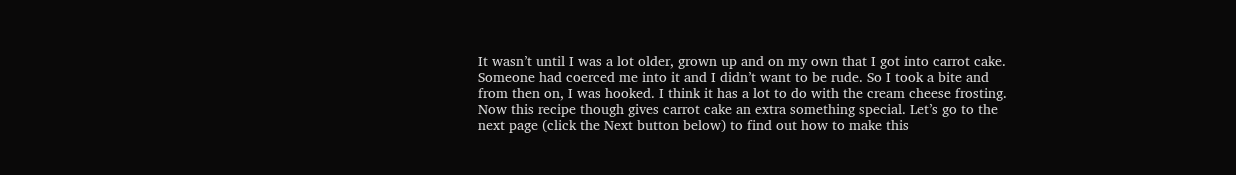It wasn’t until I was a lot older, grown up and on my own that I got into carrot cake. Someone had coerced me into it and I didn’t want to be rude. So I took a bite and from then on, I was hooked. I think it has a lot to do with the cream cheese frosting. Now this recipe though gives carrot cake an extra something special. Let’s go to the next page (click the Next button below) to find out how to make this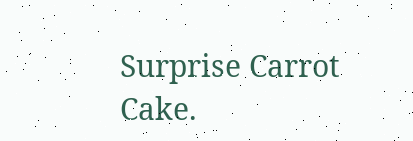Surprise Carrot Cake.